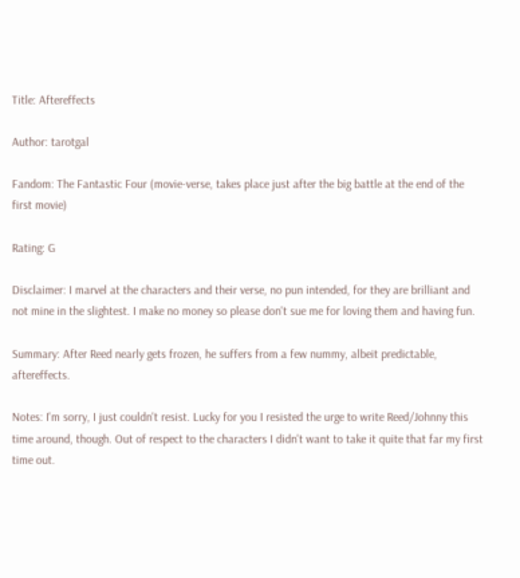Title: Aftereffects

Author: tarotgal

Fandom: The Fantastic Four (movie-verse, takes place just after the big battle at the end of the first movie)

Rating: G

Disclaimer: I marvel at the characters and their verse, no pun intended, for they are brilliant and not mine in the slightest. I make no money so please don't sue me for loving them and having fun.

Summary: After Reed nearly gets frozen, he suffers from a few nummy, albeit predictable, aftereffects.

Notes: I'm sorry, I just couldn't resist. Lucky for you I resisted the urge to write Reed/Johnny this time around, though. Out of respect to the characters I didn't want to take it quite that far my first time out.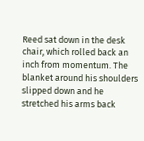Reed sat down in the desk chair, which rolled back an inch from momentum. The blanket around his shoulders slipped down and he stretched his arms back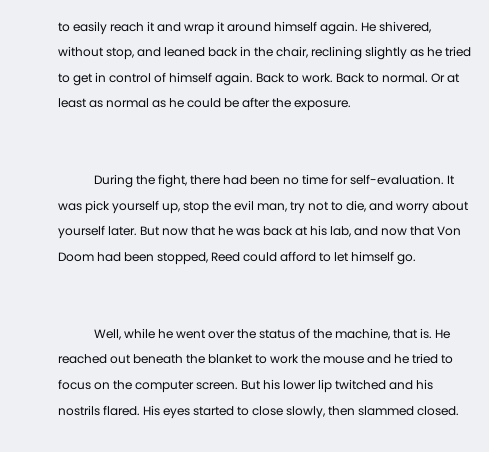to easily reach it and wrap it around himself again. He shivered, without stop, and leaned back in the chair, reclining slightly as he tried to get in control of himself again. Back to work. Back to normal. Or at least as normal as he could be after the exposure.


            During the fight, there had been no time for self-evaluation. It was pick yourself up, stop the evil man, try not to die, and worry about yourself later. But now that he was back at his lab, and now that Von Doom had been stopped, Reed could afford to let himself go.


            Well, while he went over the status of the machine, that is. He reached out beneath the blanket to work the mouse and he tried to focus on the computer screen. But his lower lip twitched and his nostrils flared. His eyes started to close slowly, then slammed closed.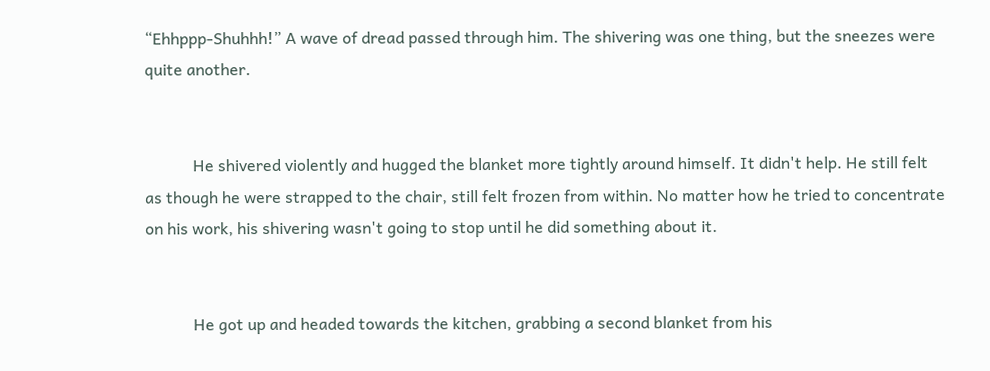“Ehhppp-Shuhhh!” A wave of dread passed through him. The shivering was one thing, but the sneezes were quite another.


            He shivered violently and hugged the blanket more tightly around himself. It didn't help. He still felt as though he were strapped to the chair, still felt frozen from within. No matter how he tried to concentrate on his work, his shivering wasn't going to stop until he did something about it.


            He got up and headed towards the kitchen, grabbing a second blanket from his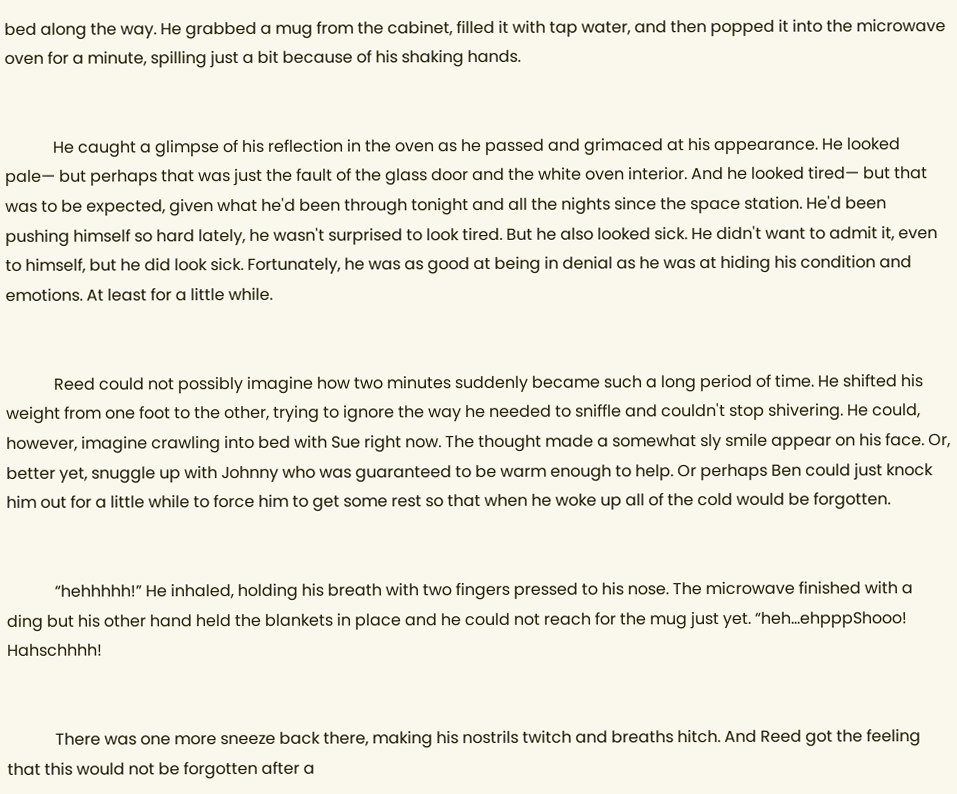bed along the way. He grabbed a mug from the cabinet, filled it with tap water, and then popped it into the microwave oven for a minute, spilling just a bit because of his shaking hands.


            He caught a glimpse of his reflection in the oven as he passed and grimaced at his appearance. He looked pale— but perhaps that was just the fault of the glass door and the white oven interior. And he looked tired— but that was to be expected, given what he'd been through tonight and all the nights since the space station. He'd been pushing himself so hard lately, he wasn't surprised to look tired. But he also looked sick. He didn't want to admit it, even to himself, but he did look sick. Fortunately, he was as good at being in denial as he was at hiding his condition and emotions. At least for a little while.


            Reed could not possibly imagine how two minutes suddenly became such a long period of time. He shifted his weight from one foot to the other, trying to ignore the way he needed to sniffle and couldn't stop shivering. He could, however, imagine crawling into bed with Sue right now. The thought made a somewhat sly smile appear on his face. Or, better yet, snuggle up with Johnny who was guaranteed to be warm enough to help. Or perhaps Ben could just knock him out for a little while to force him to get some rest so that when he woke up all of the cold would be forgotten.


            “hehhhhh!” He inhaled, holding his breath with two fingers pressed to his nose. The microwave finished with a ding but his other hand held the blankets in place and he could not reach for the mug just yet. “heh…ehpppShooo! Hahschhhh!


            There was one more sneeze back there, making his nostrils twitch and breaths hitch. And Reed got the feeling that this would not be forgotten after a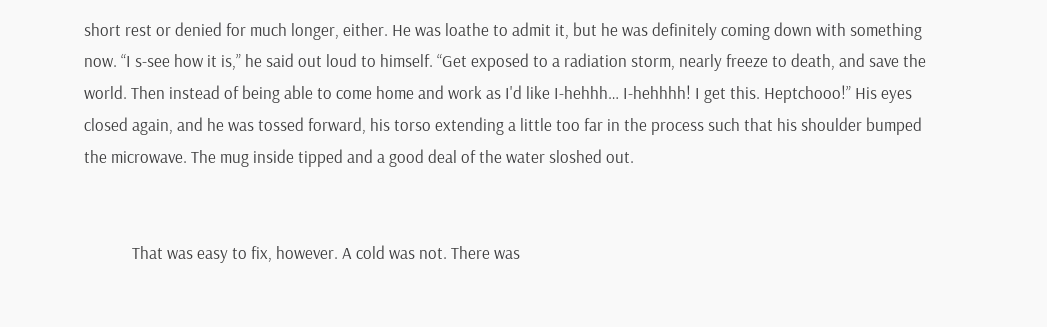short rest or denied for much longer, either. He was loathe to admit it, but he was definitely coming down with something now. “I s-see how it is,” he said out loud to himself. “Get exposed to a radiation storm, nearly freeze to death, and save the world. Then instead of being able to come home and work as I'd like I-hehhh… I-hehhhh! I get this. Heptchooo!” His eyes closed again, and he was tossed forward, his torso extending a little too far in the process such that his shoulder bumped the microwave. The mug inside tipped and a good deal of the water sloshed out.


            That was easy to fix, however. A cold was not. There was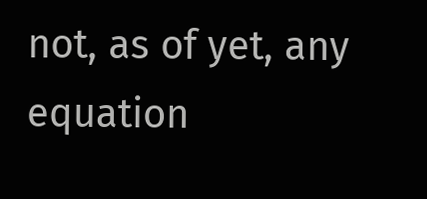not, as of yet, any equation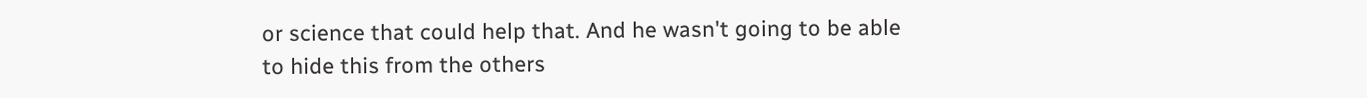or science that could help that. And he wasn't going to be able to hide this from the others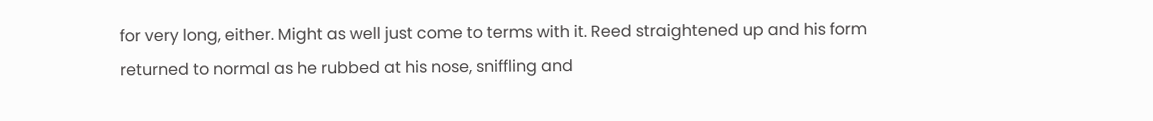for very long, either. Might as well just come to terms with it. Reed straightened up and his form returned to normal as he rubbed at his nose, sniffling and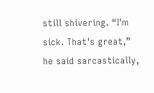still shivering. “I'm sick. That's great,” he said sarcastically,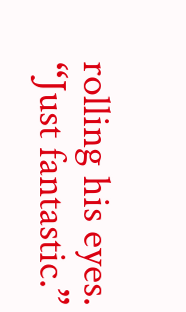rolling his eyes. “Just fantastic.”